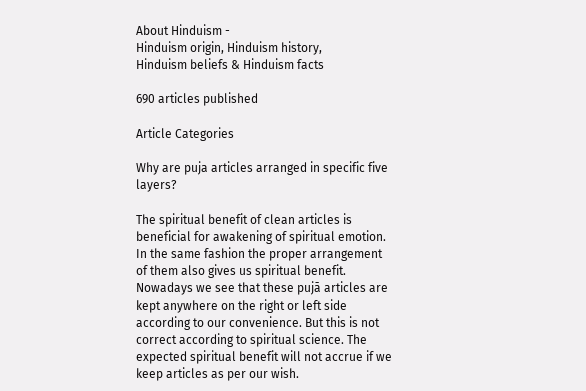About Hinduism -
Hinduism origin, Hinduism history,
Hinduism beliefs & Hinduism facts

690 articles published

Article Categories

Why are puja articles arranged in specific five layers?

The spiritual benefit of clean articles is beneficial for awakening of spiritual emotion. In the same fashion the proper arrangement of them also gives us spiritual benefit. Nowadays we see that these pujā articles are kept anywhere on the right or left side according to our convenience. But this is not correct according to spiritual science. The expected spiritual benefit will not accrue if we keep articles as per our wish.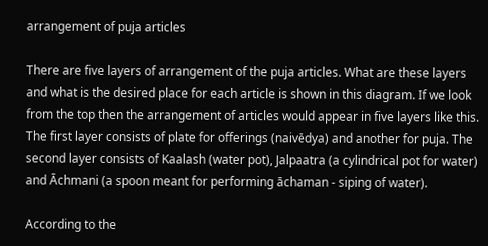arrangement of puja articles

There are five layers of arrangement of the puja articles. What are these layers and what is the desired place for each article is shown in this diagram. If we look from the top then the arrangement of articles would appear in five layers like this. The first layer consists of plate for offerings (naivēdya) and another for puja. The second layer consists of Kaalash (water pot), Jalpaatra (a cylindrical pot for water) and Āchmani (a spoon meant for performing āchaman - siping of water).

According to the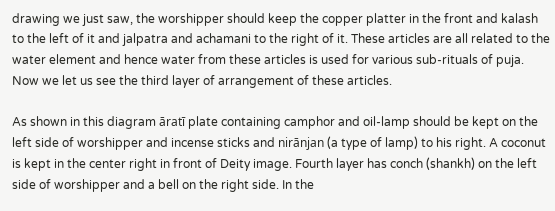drawing we just saw, the worshipper should keep the copper platter in the front and kalash to the left of it and jalpatra and achamani to the right of it. These articles are all related to the water element and hence water from these articles is used for various sub-rituals of puja. Now we let us see the third layer of arrangement of these articles.

As shown in this diagram āratī plate containing camphor and oil-lamp should be kept on the left side of worshipper and incense sticks and nirānjan (a type of lamp) to his right. A coconut is kept in the center right in front of Deity image. Fourth layer has conch (shankh) on the left side of worshipper and a bell on the right side. In the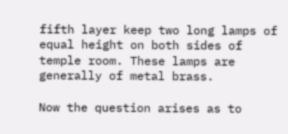fifth layer keep two long lamps of equal height on both sides of temple room. These lamps are generally of metal brass.

Now the question arises as to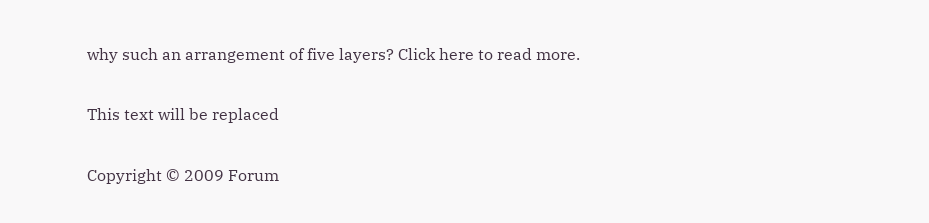why such an arrangement of five layers? Click here to read more.

This text will be replaced

Copyright © 2009 Forum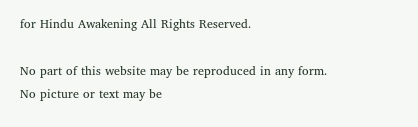for Hindu Awakening All Rights Reserved.

No part of this website may be reproduced in any form.
No picture or text may be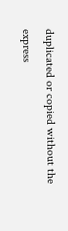duplicated or copied without the express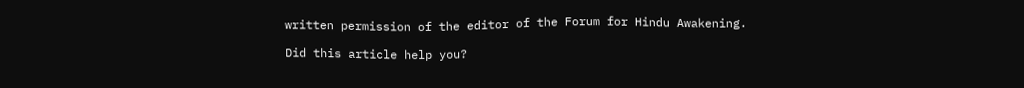written permission of the editor of the Forum for Hindu Awakening.

Did this article help you?